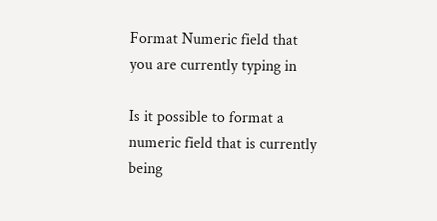Format Numeric field that you are currently typing in

Is it possible to format a numeric field that is currently being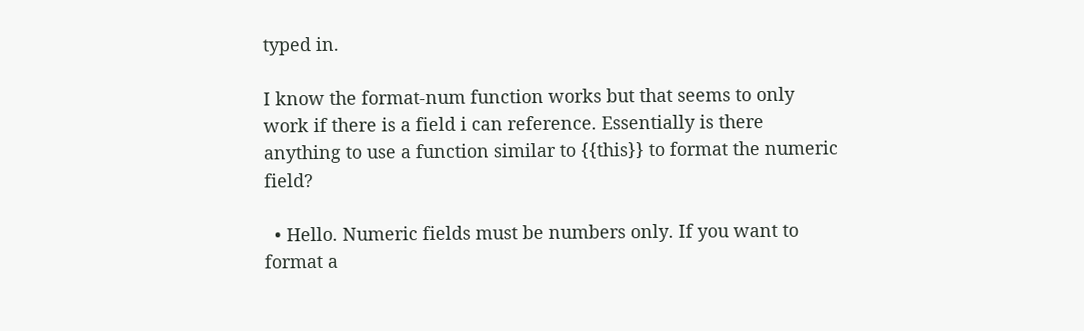typed in.

I know the format-num function works but that seems to only work if there is a field i can reference. Essentially is there anything to use a function similar to {{this}} to format the numeric field?

  • Hello. Numeric fields must be numbers only. If you want to format a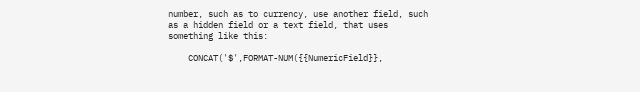number, such as to currency, use another field, such as a hidden field or a text field, that uses something like this:

    CONCAT('$',FORMAT-NUM({{NumericField}},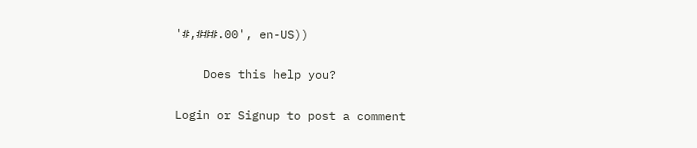'#,###.00', en-US))

    Does this help you?

Login or Signup to post a comment